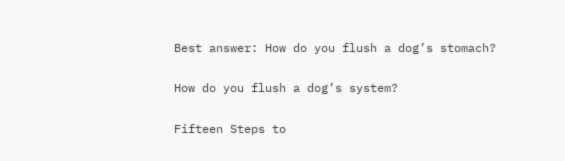Best answer: How do you flush a dog’s stomach?

How do you flush a dog’s system?

Fifteen Steps to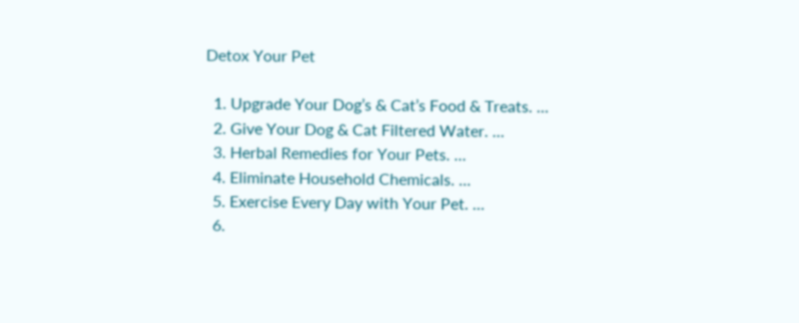Detox Your Pet

  1. Upgrade Your Dog’s & Cat’s Food & Treats. …
  2. Give Your Dog & Cat Filtered Water. …
  3. Herbal Remedies for Your Pets. …
  4. Eliminate Household Chemicals. …
  5. Exercise Every Day with Your Pet. …
  6.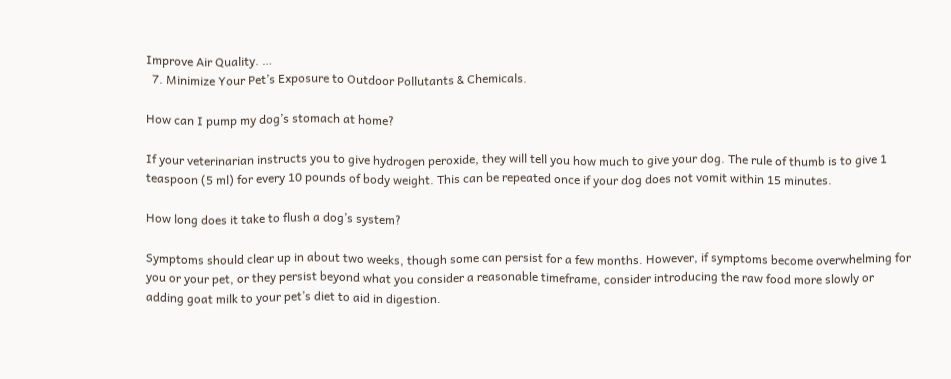Improve Air Quality. …
  7. Minimize Your Pet’s Exposure to Outdoor Pollutants & Chemicals.

How can I pump my dog’s stomach at home?

If your veterinarian instructs you to give hydrogen peroxide, they will tell you how much to give your dog. The rule of thumb is to give 1 teaspoon (5 ml) for every 10 pounds of body weight. This can be repeated once if your dog does not vomit within 15 minutes.

How long does it take to flush a dog’s system?

Symptoms should clear up in about two weeks, though some can persist for a few months. However, if symptoms become overwhelming for you or your pet, or they persist beyond what you consider a reasonable timeframe, consider introducing the raw food more slowly or adding goat milk to your pet’s diet to aid in digestion.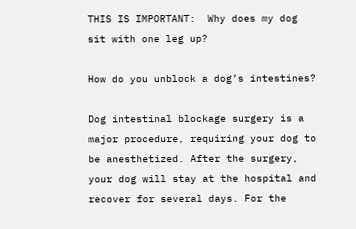THIS IS IMPORTANT:  Why does my dog sit with one leg up?

How do you unblock a dog’s intestines?

Dog intestinal blockage surgery is a major procedure, requiring your dog to be anesthetized. After the surgery, your dog will stay at the hospital and recover for several days. For the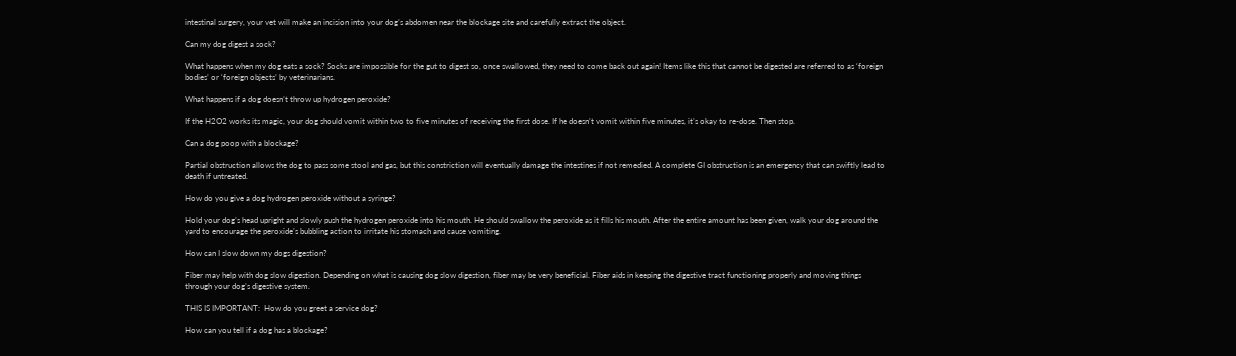intestinal surgery, your vet will make an incision into your dog’s abdomen near the blockage site and carefully extract the object.

Can my dog digest a sock?

What happens when my dog eats a sock? Socks are impossible for the gut to digest so, once swallowed, they need to come back out again! Items like this that cannot be digested are referred to as ‘foreign bodies’ or ‘foreign objects’ by veterinarians.

What happens if a dog doesn’t throw up hydrogen peroxide?

If the H2O2 works its magic, your dog should vomit within two to five minutes of receiving the first dose. If he doesn’t vomit within five minutes, it’s okay to re-dose. Then stop.

Can a dog poop with a blockage?

Partial obstruction allows the dog to pass some stool and gas, but this constriction will eventually damage the intestines if not remedied. A complete GI obstruction is an emergency that can swiftly lead to death if untreated.

How do you give a dog hydrogen peroxide without a syringe?

Hold your dog’s head upright and slowly push the hydrogen peroxide into his mouth. He should swallow the peroxide as it fills his mouth. After the entire amount has been given, walk your dog around the yard to encourage the peroxide’s bubbling action to irritate his stomach and cause vomiting.

How can I slow down my dogs digestion?

Fiber may help with dog slow digestion. Depending on what is causing dog slow digestion, fiber may be very beneficial. Fiber aids in keeping the digestive tract functioning properly and moving things through your dog’s digestive system.

THIS IS IMPORTANT:  How do you greet a service dog?

How can you tell if a dog has a blockage?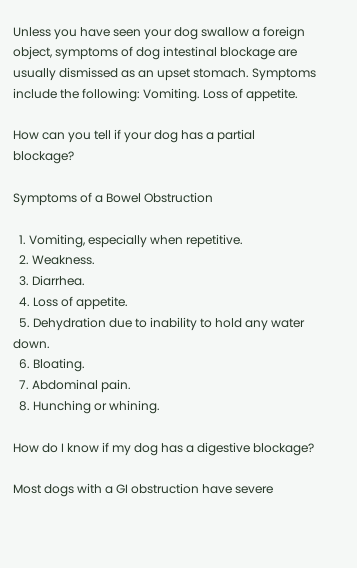Unless you have seen your dog swallow a foreign object, symptoms of dog intestinal blockage are usually dismissed as an upset stomach. Symptoms include the following: Vomiting. Loss of appetite.

How can you tell if your dog has a partial blockage?

Symptoms of a Bowel Obstruction

  1. Vomiting, especially when repetitive.
  2. Weakness.
  3. Diarrhea.
  4. Loss of appetite.
  5. Dehydration due to inability to hold any water down.
  6. Bloating.
  7. Abdominal pain.
  8. Hunching or whining.

How do I know if my dog has a digestive blockage?

Most dogs with a GI obstruction have severe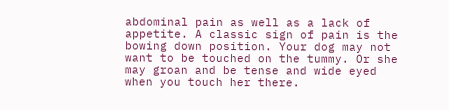abdominal pain as well as a lack of appetite. A classic sign of pain is the bowing down position. Your dog may not want to be touched on the tummy. Or she may groan and be tense and wide eyed when you touch her there.